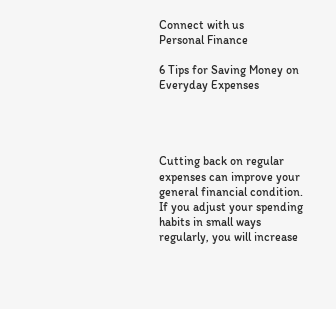Connect with us
Personal Finance

6 Tips for Saving Money on Everyday Expenses




Cutting back on regular expenses can improve your general financial condition. If you adjust your spending habits in small ways regularly, you will increase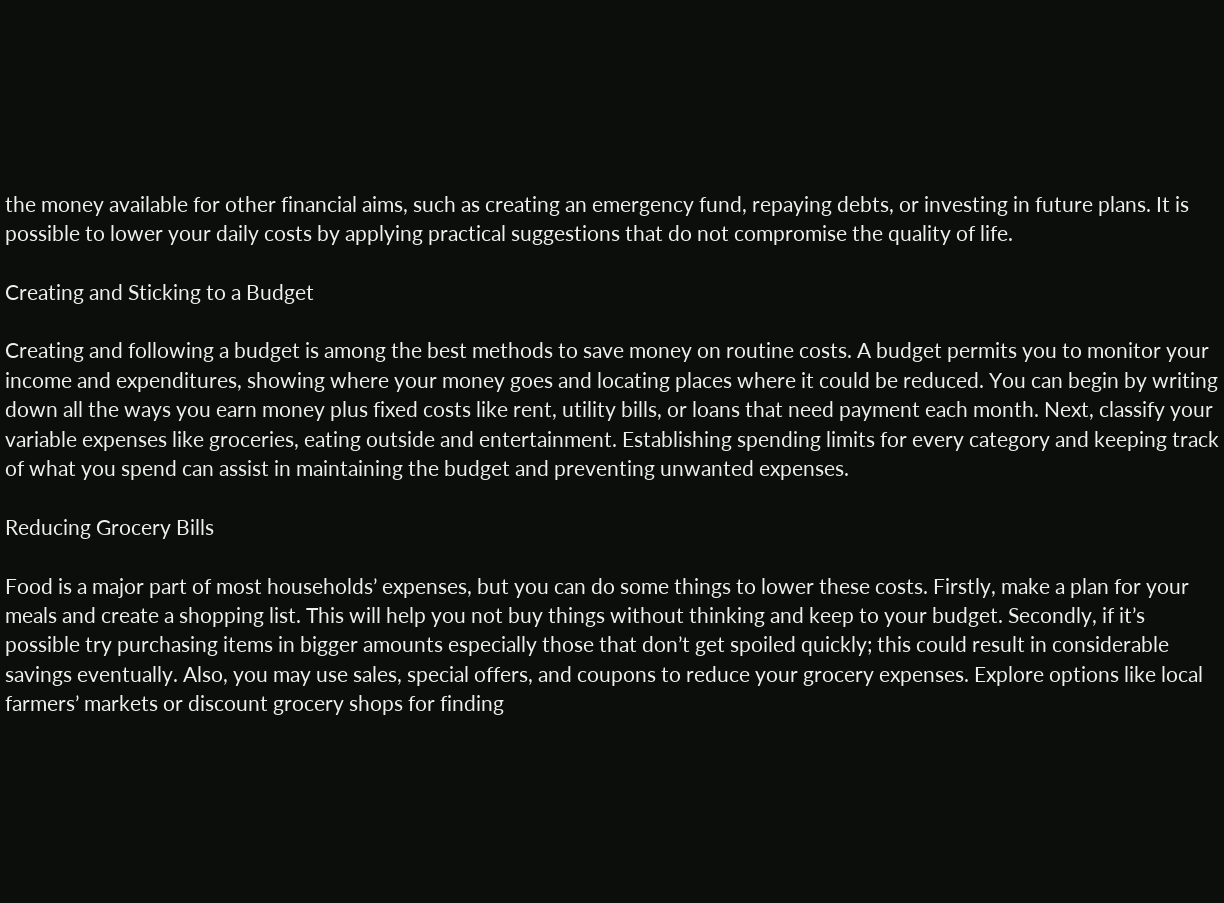the money available for other financial aims, such as creating an emergency fund, repaying debts, or investing in future plans. It is possible to lower your daily costs by applying practical suggestions that do not compromise the quality of life.

Creating and Sticking to a Budget

Creating and following a budget is among the best methods to save money on routine costs. A budget permits you to monitor your income and expenditures, showing where your money goes and locating places where it could be reduced. You can begin by writing down all the ways you earn money plus fixed costs like rent, utility bills, or loans that need payment each month. Next, classify your variable expenses like groceries, eating outside and entertainment. Establishing spending limits for every category and keeping track of what you spend can assist in maintaining the budget and preventing unwanted expenses.

Reducing Grocery Bills

Food is a major part of most households’ expenses, but you can do some things to lower these costs. Firstly, make a plan for your meals and create a shopping list. This will help you not buy things without thinking and keep to your budget. Secondly, if it’s possible try purchasing items in bigger amounts especially those that don’t get spoiled quickly; this could result in considerable savings eventually. Also, you may use sales, special offers, and coupons to reduce your grocery expenses. Explore options like local farmers’ markets or discount grocery shops for finding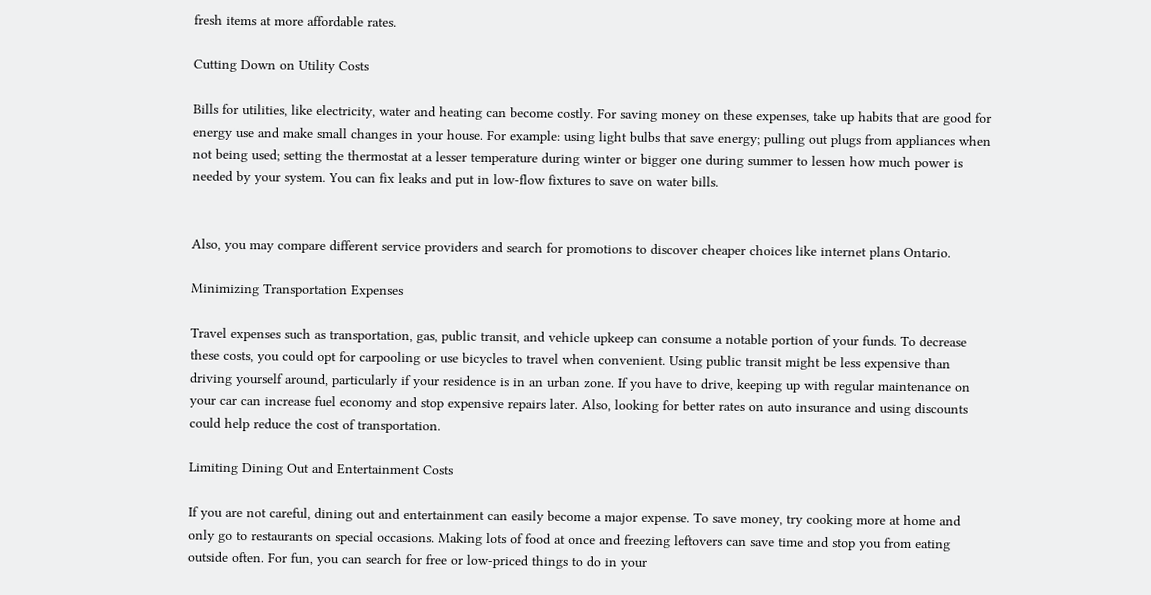fresh items at more affordable rates.

Cutting Down on Utility Costs

Bills for utilities, like electricity, water and heating can become costly. For saving money on these expenses, take up habits that are good for energy use and make small changes in your house. For example: using light bulbs that save energy; pulling out plugs from appliances when not being used; setting the thermostat at a lesser temperature during winter or bigger one during summer to lessen how much power is needed by your system. You can fix leaks and put in low-flow fixtures to save on water bills.


Also, you may compare different service providers and search for promotions to discover cheaper choices like internet plans Ontario.

Minimizing Transportation Expenses

Travel expenses such as transportation, gas, public transit, and vehicle upkeep can consume a notable portion of your funds. To decrease these costs, you could opt for carpooling or use bicycles to travel when convenient. Using public transit might be less expensive than driving yourself around, particularly if your residence is in an urban zone. If you have to drive, keeping up with regular maintenance on your car can increase fuel economy and stop expensive repairs later. Also, looking for better rates on auto insurance and using discounts could help reduce the cost of transportation.

Limiting Dining Out and Entertainment Costs

If you are not careful, dining out and entertainment can easily become a major expense. To save money, try cooking more at home and only go to restaurants on special occasions. Making lots of food at once and freezing leftovers can save time and stop you from eating outside often. For fun, you can search for free or low-priced things to do in your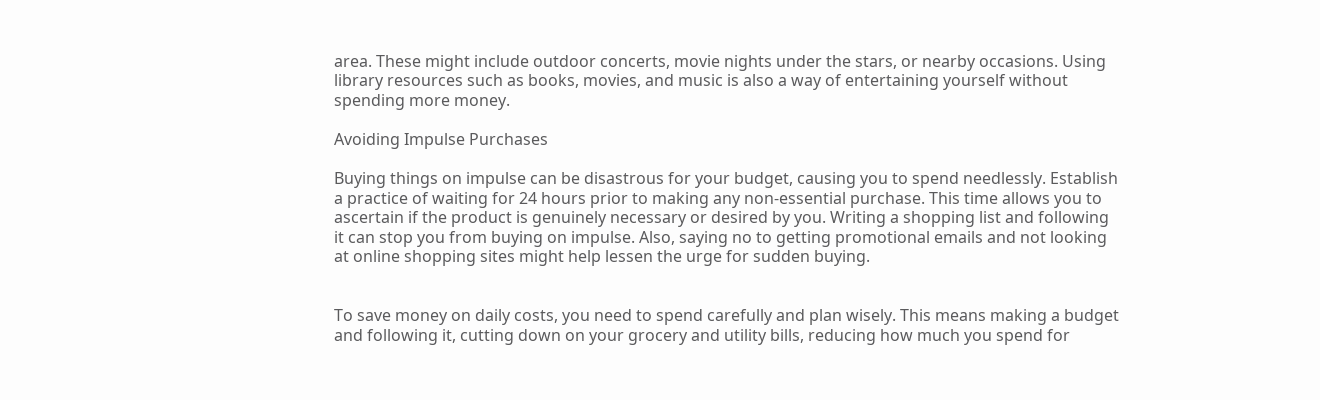area. These might include outdoor concerts, movie nights under the stars, or nearby occasions. Using library resources such as books, movies, and music is also a way of entertaining yourself without spending more money.

Avoiding Impulse Purchases

Buying things on impulse can be disastrous for your budget, causing you to spend needlessly. Establish a practice of waiting for 24 hours prior to making any non-essential purchase. This time allows you to ascertain if the product is genuinely necessary or desired by you. Writing a shopping list and following it can stop you from buying on impulse. Also, saying no to getting promotional emails and not looking at online shopping sites might help lessen the urge for sudden buying.


To save money on daily costs, you need to spend carefully and plan wisely. This means making a budget and following it, cutting down on your grocery and utility bills, reducing how much you spend for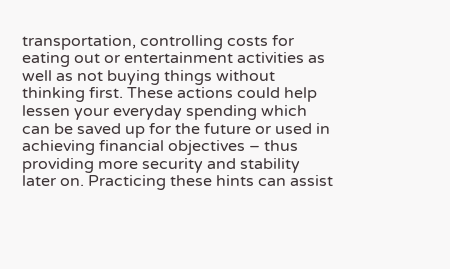transportation, controlling costs for eating out or entertainment activities as well as not buying things without thinking first. These actions could help lessen your everyday spending which can be saved up for the future or used in achieving financial objectives – thus providing more security and stability later on. Practicing these hints can assist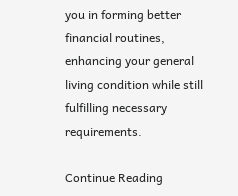you in forming better financial routines, enhancing your general living condition while still fulfilling necessary requirements.

Continue Reading